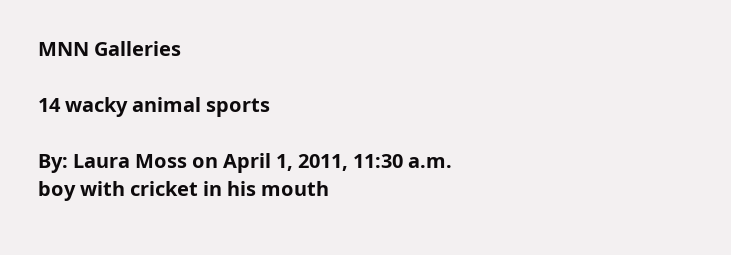MNN Galleries

14 wacky animal sports

By: Laura Moss on April 1, 2011, 11:30 a.m.
boy with cricket in his mouth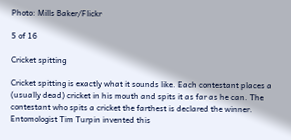Photo: Mills Baker/Flickr

5 of 16

Cricket spitting

Cricket spitting is exactly what it sounds like. Each contestant places a (usually dead) cricket in his mouth and spits it as far as he can. The contestant who spits a cricket the farthest is declared the winner. Entomologist Tim Turpin invented this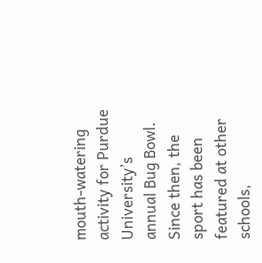mouth-watering activity for Purdue University’s annual Bug Bowl. Since then, the sport has been featured at other schools,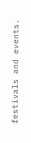festivals and events.